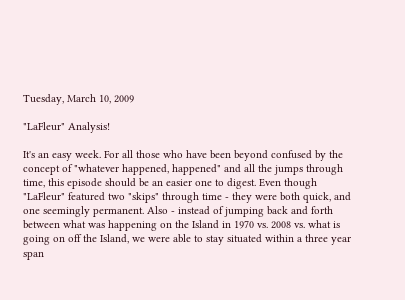Tuesday, March 10, 2009

"LaFleur" Analysis!

It's an easy week. For all those who have been beyond confused by the concept of "whatever happened, happened" and all the jumps through time, this episode should be an easier one to digest. Even though "LaFleur" featured two "skips" through time - they were both quick, and one seemingly permanent. Also - instead of jumping back and forth between what was happening on the Island in 1970 vs. 2008 vs. what is going on off the Island, we were able to stay situated within a three year span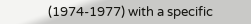(1974-1977) with a specific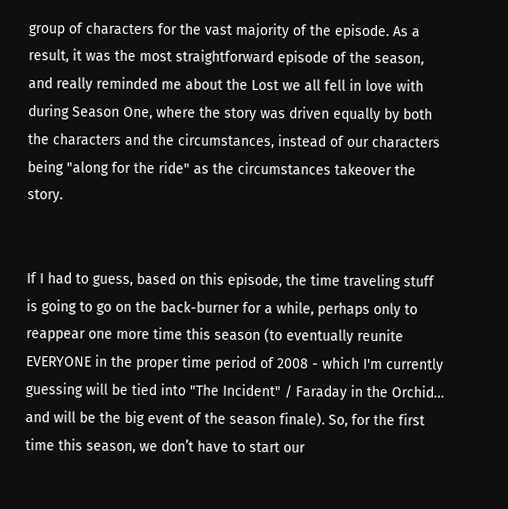group of characters for the vast majority of the episode. As a result, it was the most straightforward episode of the season, and really reminded me about the Lost we all fell in love with during Season One, where the story was driven equally by both the characters and the circumstances, instead of our characters being "along for the ride" as the circumstances takeover the story.


If I had to guess, based on this episode, the time traveling stuff is going to go on the back-burner for a while, perhaps only to reappear one more time this season (to eventually reunite EVERYONE in the proper time period of 2008 - which I'm currently guessing will be tied into "The Incident" / Faraday in the Orchid… and will be the big event of the season finale). So, for the first time this season, we don’t have to start our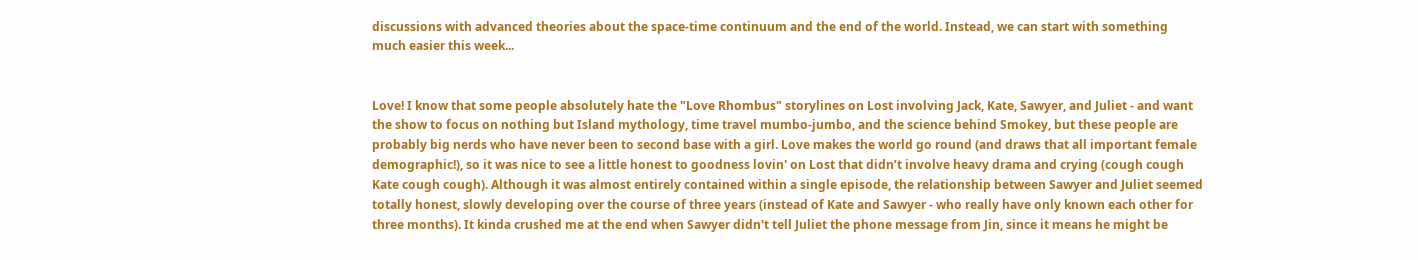discussions with advanced theories about the space-time continuum and the end of the world. Instead, we can start with something much easier this week...


Love! I know that some people absolutely hate the "Love Rhombus" storylines on Lost involving Jack, Kate, Sawyer, and Juliet - and want the show to focus on nothing but Island mythology, time travel mumbo-jumbo, and the science behind Smokey, but these people are probably big nerds who have never been to second base with a girl. Love makes the world go round (and draws that all important female demographic!), so it was nice to see a little honest to goodness lovin' on Lost that didn’t involve heavy drama and crying (cough cough Kate cough cough). Although it was almost entirely contained within a single episode, the relationship between Sawyer and Juliet seemed totally honest, slowly developing over the course of three years (instead of Kate and Sawyer - who really have only known each other for three months). It kinda crushed me at the end when Sawyer didn't tell Juliet the phone message from Jin, since it means he might be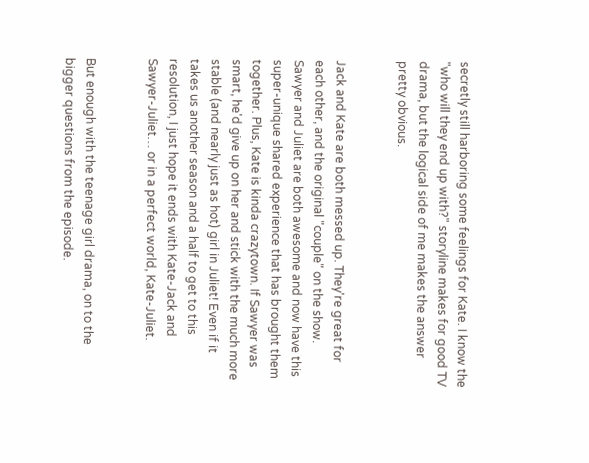secretly still harboring some feelings for Kate. I know the "who will they end up with?" storyline makes for good TV drama, but the logical side of me makes the answer pretty obvious.


Jack and Kate are both messed up. They're great for each other, and the original "couple" on the show. Sawyer and Juliet are both awesome and now have this super-unique shared experience that has brought them together. Plus, Kate is kinda crazytown. If Sawyer was smart, he'd give up on her and stick with the much more stable (and nearly just as hot) girl in Juliet! Even if it takes us another season and a half to get to this resolution, I just hope it ends with Kate-Jack and Sawyer-Juliet… or in a perfect world, Kate-Juliet.


But enough with the teenage girl drama, on to the bigger questions from the episode.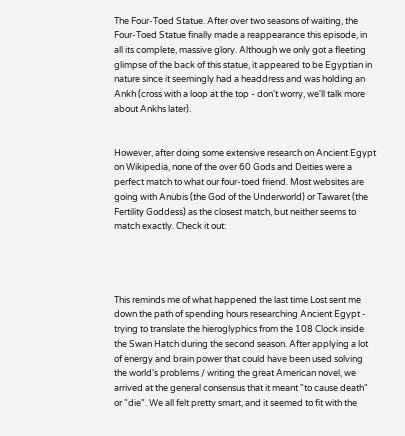The Four-Toed Statue. After over two seasons of waiting, the Four-Toed Statue finally made a reappearance this episode, in all its complete, massive glory. Although we only got a fleeting glimpse of the back of this statue, it appeared to be Egyptian in nature since it seemingly had a headdress and was holding an Ankh (cross with a loop at the top - don't worry, we'll talk more about Ankhs later).


However, after doing some extensive research on Ancient Egypt on Wikipedia, none of the over 60 Gods and Deities were a perfect match to what our four-toed friend. Most websites are going with Anubis (the God of the Underworld) or Tawaret (the Fertility Goddess) as the closest match, but neither seems to match exactly. Check it out:




This reminds me of what happened the last time Lost sent me down the path of spending hours researching Ancient Egypt - trying to translate the hieroglyphics from the 108 Clock inside the Swan Hatch during the second season. After applying a lot of energy and brain power that could have been used solving the world's problems / writing the great American novel, we arrived at the general consensus that it meant "to cause death" or "die". We all felt pretty smart, and it seemed to fit with the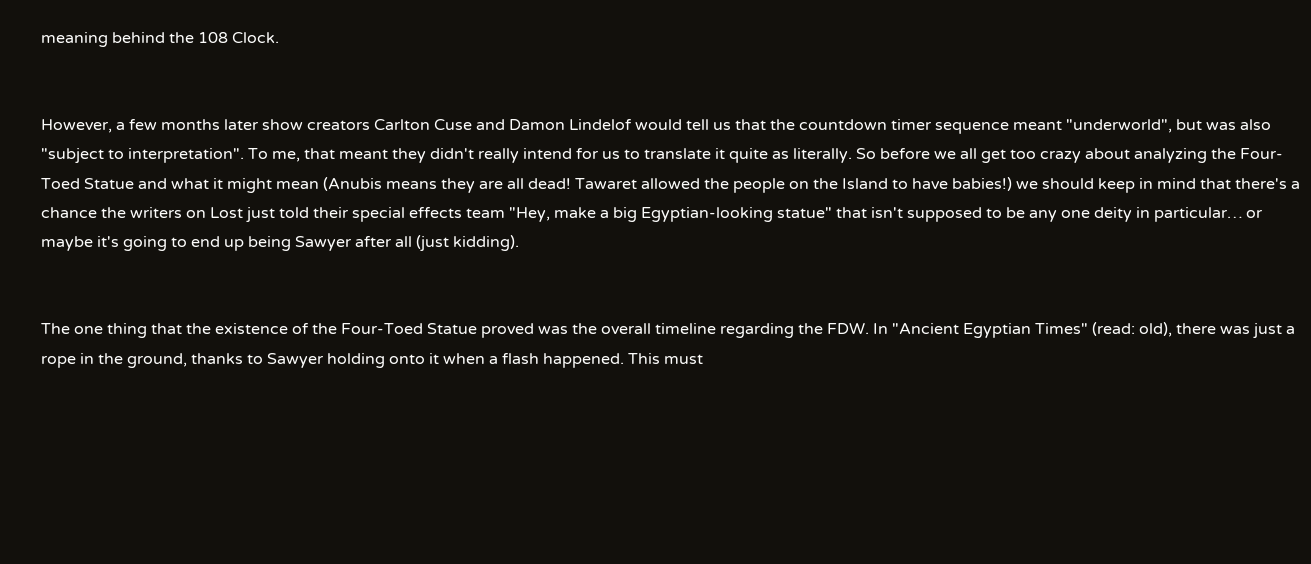meaning behind the 108 Clock.


However, a few months later show creators Carlton Cuse and Damon Lindelof would tell us that the countdown timer sequence meant "underworld", but was also "subject to interpretation". To me, that meant they didn't really intend for us to translate it quite as literally. So before we all get too crazy about analyzing the Four-Toed Statue and what it might mean (Anubis means they are all dead! Tawaret allowed the people on the Island to have babies!) we should keep in mind that there's a chance the writers on Lost just told their special effects team "Hey, make a big Egyptian-looking statue" that isn't supposed to be any one deity in particular… or maybe it's going to end up being Sawyer after all (just kidding).


The one thing that the existence of the Four-Toed Statue proved was the overall timeline regarding the FDW. In "Ancient Egyptian Times" (read: old), there was just a rope in the ground, thanks to Sawyer holding onto it when a flash happened. This must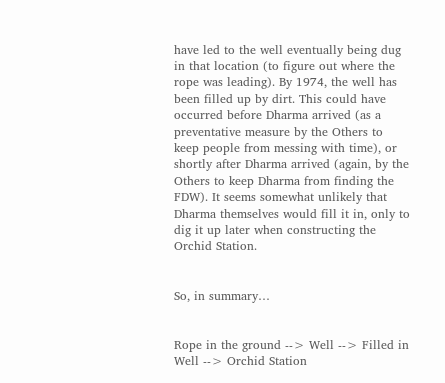have led to the well eventually being dug in that location (to figure out where the rope was leading). By 1974, the well has been filled up by dirt. This could have occurred before Dharma arrived (as a preventative measure by the Others to keep people from messing with time), or shortly after Dharma arrived (again, by the Others to keep Dharma from finding the FDW). It seems somewhat unlikely that Dharma themselves would fill it in, only to dig it up later when constructing the Orchid Station.


So, in summary…


Rope in the ground --> Well --> Filled in Well --> Orchid Station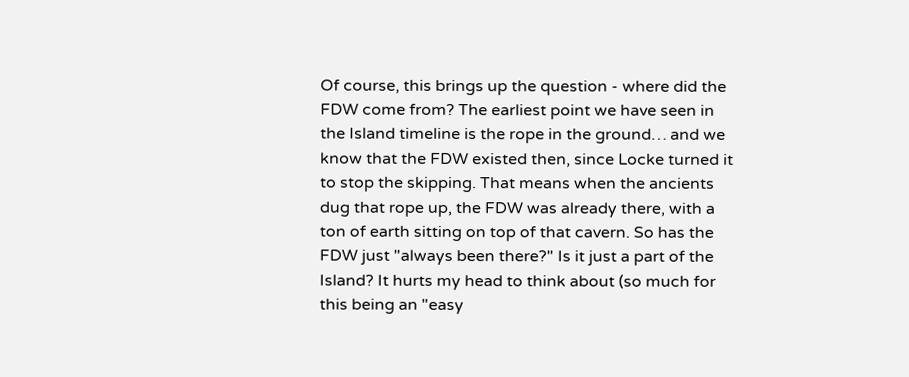Of course, this brings up the question - where did the FDW come from? The earliest point we have seen in the Island timeline is the rope in the ground… and we know that the FDW existed then, since Locke turned it to stop the skipping. That means when the ancients dug that rope up, the FDW was already there, with a ton of earth sitting on top of that cavern. So has the FDW just "always been there?" Is it just a part of the Island? It hurts my head to think about (so much for this being an "easy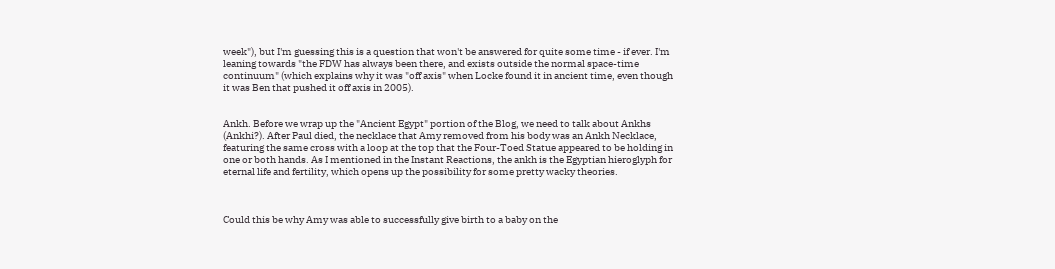week"), but I'm guessing this is a question that won't be answered for quite some time - if ever. I'm leaning towards "the FDW has always been there, and exists outside the normal space-time continuum" (which explains why it was "off axis" when Locke found it in ancient time, even though it was Ben that pushed it off axis in 2005).


Ankh. Before we wrap up the "Ancient Egypt" portion of the Blog, we need to talk about Ankhs (Ankhi?). After Paul died, the necklace that Amy removed from his body was an Ankh Necklace, featuring the same cross with a loop at the top that the Four-Toed Statue appeared to be holding in one or both hands. As I mentioned in the Instant Reactions, the ankh is the Egyptian hieroglyph for eternal life and fertility, which opens up the possibility for some pretty wacky theories.



Could this be why Amy was able to successfully give birth to a baby on the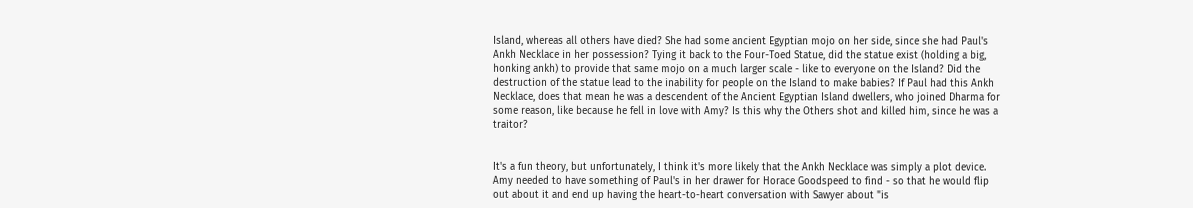Island, whereas all others have died? She had some ancient Egyptian mojo on her side, since she had Paul's Ankh Necklace in her possession? Tying it back to the Four-Toed Statue, did the statue exist (holding a big, honking ankh) to provide that same mojo on a much larger scale - like to everyone on the Island? Did the destruction of the statue lead to the inability for people on the Island to make babies? If Paul had this Ankh Necklace, does that mean he was a descendent of the Ancient Egyptian Island dwellers, who joined Dharma for some reason, like because he fell in love with Amy? Is this why the Others shot and killed him, since he was a traitor?


It's a fun theory, but unfortunately, I think it's more likely that the Ankh Necklace was simply a plot device. Amy needed to have something of Paul's in her drawer for Horace Goodspeed to find - so that he would flip out about it and end up having the heart-to-heart conversation with Sawyer about "is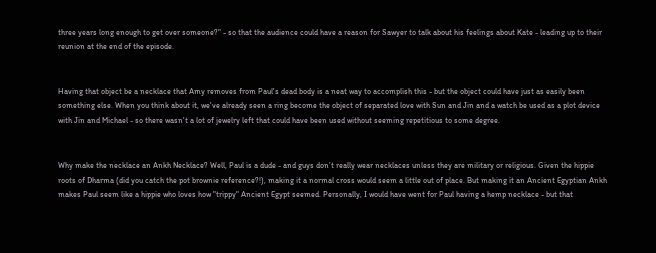three years long enough to get over someone?" - so that the audience could have a reason for Sawyer to talk about his feelings about Kate - leading up to their reunion at the end of the episode.


Having that object be a necklace that Amy removes from Paul's dead body is a neat way to accomplish this - but the object could have just as easily been something else. When you think about it, we've already seen a ring become the object of separated love with Sun and Jin and a watch be used as a plot device with Jin and Michael - so there wasn't a lot of jewelry left that could have been used without seeming repetitious to some degree.


Why make the necklace an Ankh Necklace? Well, Paul is a dude - and guys don’t really wear necklaces unless they are military or religious. Given the hippie roots of Dharma (did you catch the pot brownie reference?!), making it a normal cross would seem a little out of place. But making it an Ancient Egyptian Ankh makes Paul seem like a hippie who loves how "trippy" Ancient Egypt seemed. Personally, I would have went for Paul having a hemp necklace - but that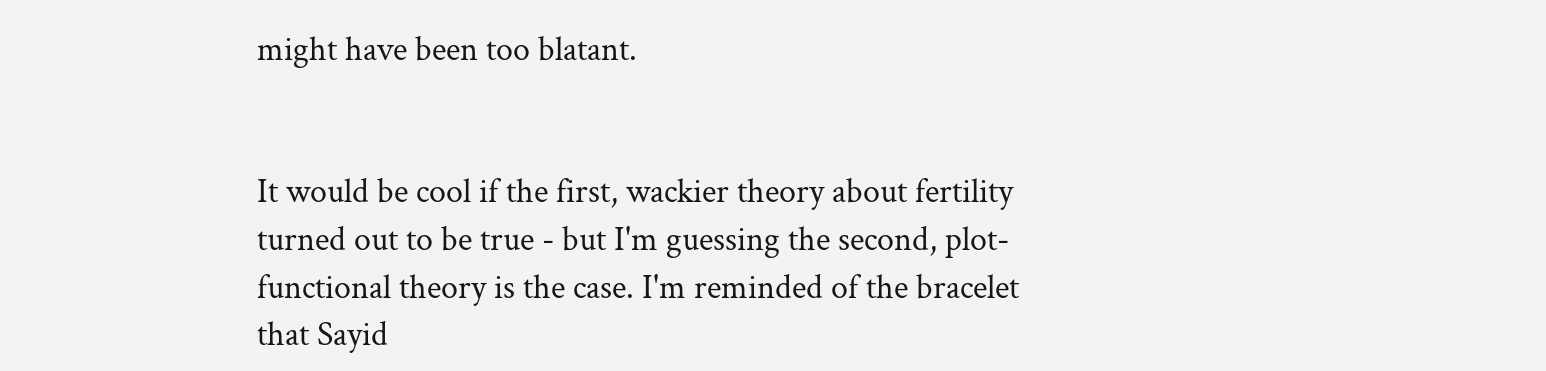might have been too blatant.


It would be cool if the first, wackier theory about fertility turned out to be true - but I'm guessing the second, plot-functional theory is the case. I'm reminded of the bracelet that Sayid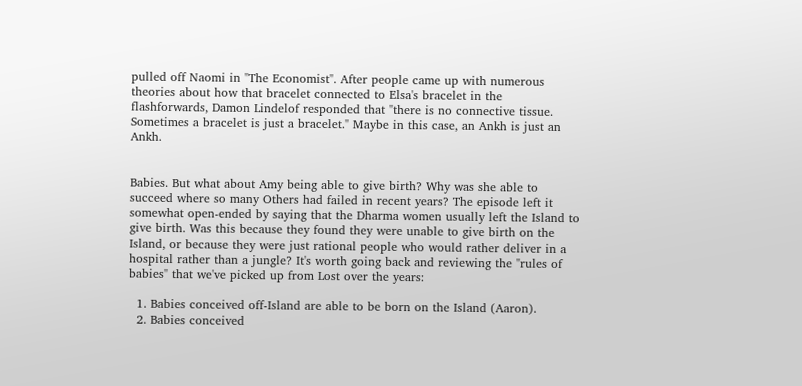pulled off Naomi in "The Economist". After people came up with numerous theories about how that bracelet connected to Elsa's bracelet in the flashforwards, Damon Lindelof responded that "there is no connective tissue. Sometimes a bracelet is just a bracelet." Maybe in this case, an Ankh is just an Ankh.


Babies. But what about Amy being able to give birth? Why was she able to succeed where so many Others had failed in recent years? The episode left it somewhat open-ended by saying that the Dharma women usually left the Island to give birth. Was this because they found they were unable to give birth on the Island, or because they were just rational people who would rather deliver in a hospital rather than a jungle? It's worth going back and reviewing the "rules of babies" that we've picked up from Lost over the years:

  1. Babies conceived off-Island are able to be born on the Island (Aaron).
  2. Babies conceived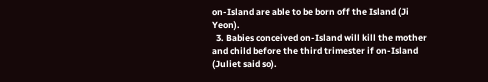on-Island are able to be born off the Island (Ji Yeon).
  3. Babies conceived on-Island will kill the mother and child before the third trimester if on-Island (Juliet said so).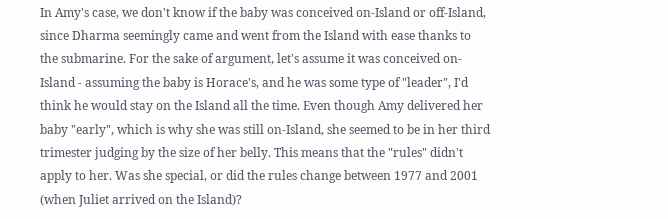In Amy's case, we don't know if the baby was conceived on-Island or off-Island, since Dharma seemingly came and went from the Island with ease thanks to the submarine. For the sake of argument, let's assume it was conceived on-Island - assuming the baby is Horace's, and he was some type of "leader", I'd think he would stay on the Island all the time. Even though Amy delivered her baby "early", which is why she was still on-Island, she seemed to be in her third trimester judging by the size of her belly. This means that the "rules" didn't apply to her. Was she special, or did the rules change between 1977 and 2001 (when Juliet arrived on the Island)?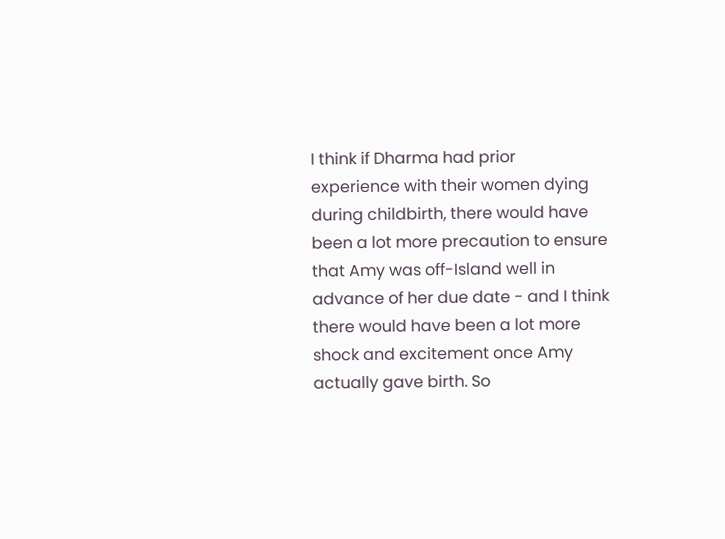I think if Dharma had prior experience with their women dying during childbirth, there would have been a lot more precaution to ensure that Amy was off-Island well in advance of her due date - and I think there would have been a lot more shock and excitement once Amy actually gave birth. So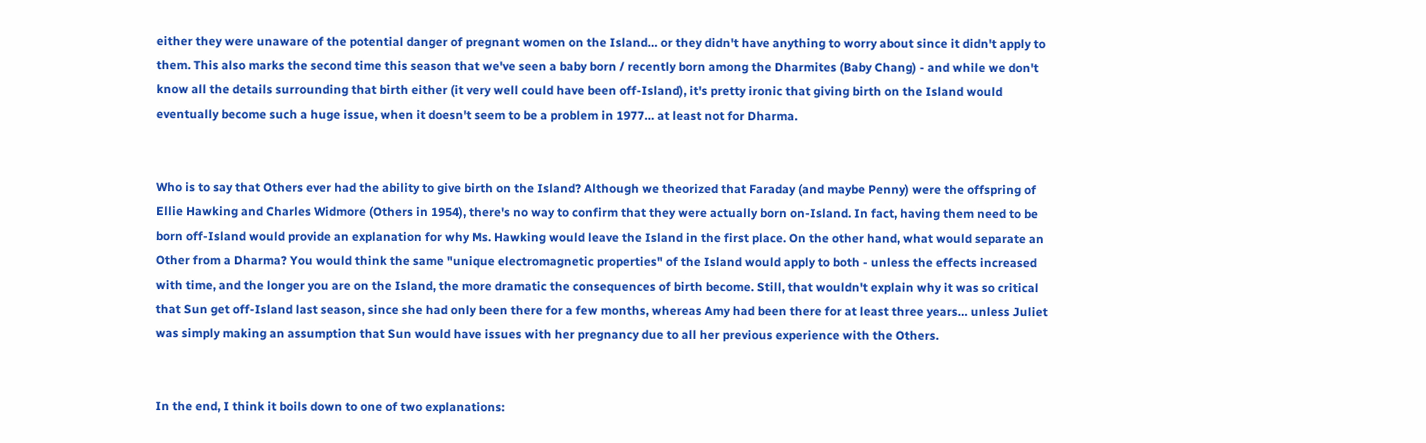either they were unaware of the potential danger of pregnant women on the Island… or they didn't have anything to worry about since it didn't apply to them. This also marks the second time this season that we've seen a baby born / recently born among the Dharmites (Baby Chang) - and while we don't know all the details surrounding that birth either (it very well could have been off-Island), it's pretty ironic that giving birth on the Island would eventually become such a huge issue, when it doesn't seem to be a problem in 1977… at least not for Dharma.


Who is to say that Others ever had the ability to give birth on the Island? Although we theorized that Faraday (and maybe Penny) were the offspring of Ellie Hawking and Charles Widmore (Others in 1954), there's no way to confirm that they were actually born on-Island. In fact, having them need to be born off-Island would provide an explanation for why Ms. Hawking would leave the Island in the first place. On the other hand, what would separate an Other from a Dharma? You would think the same "unique electromagnetic properties" of the Island would apply to both - unless the effects increased with time, and the longer you are on the Island, the more dramatic the consequences of birth become. Still, that wouldn't explain why it was so critical that Sun get off-Island last season, since she had only been there for a few months, whereas Amy had been there for at least three years… unless Juliet was simply making an assumption that Sun would have issues with her pregnancy due to all her previous experience with the Others.


In the end, I think it boils down to one of two explanations: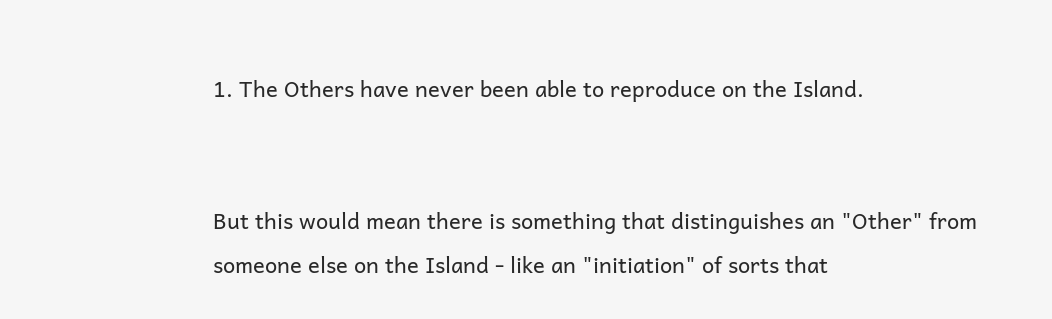1. The Others have never been able to reproduce on the Island.


But this would mean there is something that distinguishes an "Other" from someone else on the Island - like an "initiation" of sorts that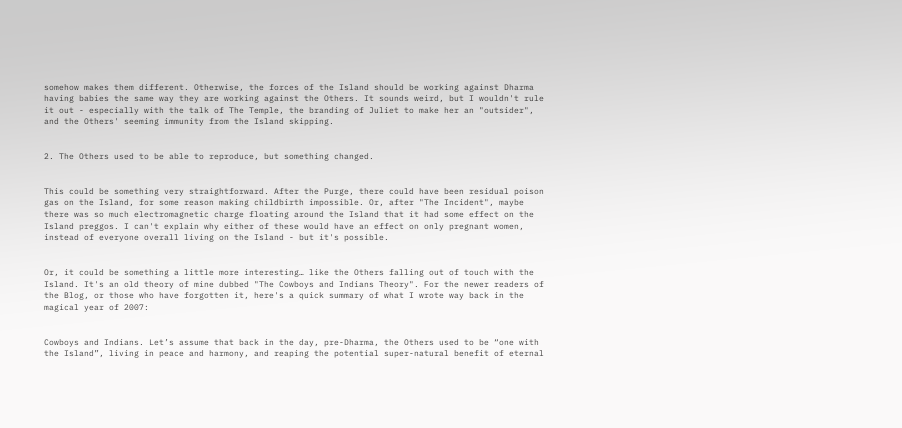somehow makes them different. Otherwise, the forces of the Island should be working against Dharma having babies the same way they are working against the Others. It sounds weird, but I wouldn't rule it out - especially with the talk of The Temple, the branding of Juliet to make her an "outsider", and the Others' seeming immunity from the Island skipping.


2. The Others used to be able to reproduce, but something changed.


This could be something very straightforward. After the Purge, there could have been residual poison gas on the Island, for some reason making childbirth impossible. Or, after "The Incident", maybe there was so much electromagnetic charge floating around the Island that it had some effect on the Island preggos. I can't explain why either of these would have an effect on only pregnant women, instead of everyone overall living on the Island - but it's possible.


Or, it could be something a little more interesting… like the Others falling out of touch with the Island. It's an old theory of mine dubbed "The Cowboys and Indians Theory". For the newer readers of the Blog, or those who have forgotten it, here's a quick summary of what I wrote way back in the magical year of 2007:


Cowboys and Indians. Let’s assume that back in the day, pre-Dharma, the Others used to be “one with the Island”, living in peace and harmony, and reaping the potential super-natural benefit of eternal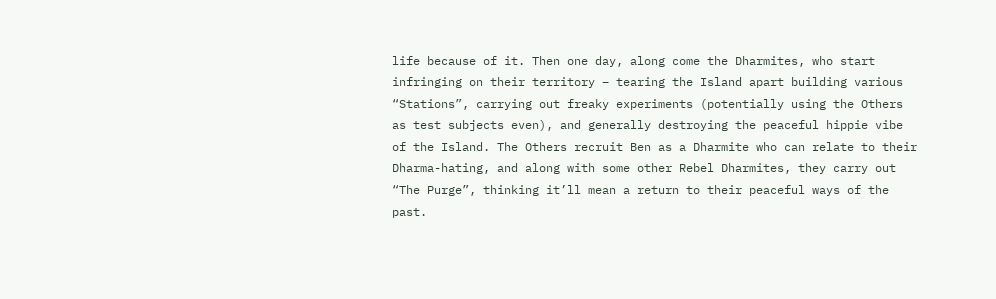life because of it. Then one day, along come the Dharmites, who start infringing on their territory – tearing the Island apart building various “Stations”, carrying out freaky experiments (potentially using the Others as test subjects even), and generally destroying the peaceful hippie vibe of the Island. The Others recruit Ben as a Dharmite who can relate to their Dharma-hating, and along with some other Rebel Dharmites, they carry out “The Purge”, thinking it’ll mean a return to their peaceful ways of the past.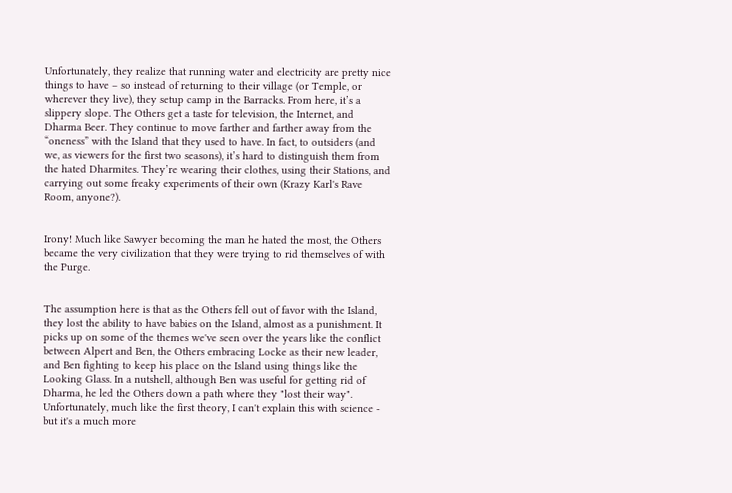Unfortunately, they realize that running water and electricity are pretty nice things to have – so instead of returning to their village (or Temple, or wherever they live), they setup camp in the Barracks. From here, it’s a slippery slope. The Others get a taste for television, the Internet, and Dharma Beer. They continue to move farther and farther away from the “oneness” with the Island that they used to have. In fact, to outsiders (and we, as viewers for the first two seasons), it’s hard to distinguish them from the hated Dharmites. They’re wearing their clothes, using their Stations, and carrying out some freaky experiments of their own (Krazy Karl's Rave Room, anyone?).


Irony! Much like Sawyer becoming the man he hated the most, the Others became the very civilization that they were trying to rid themselves of with the Purge.


The assumption here is that as the Others fell out of favor with the Island, they lost the ability to have babies on the Island, almost as a punishment. It picks up on some of the themes we've seen over the years like the conflict between Alpert and Ben, the Others embracing Locke as their new leader, and Ben fighting to keep his place on the Island using things like the Looking Glass. In a nutshell, although Ben was useful for getting rid of Dharma, he led the Others down a path where they "lost their way". Unfortunately, much like the first theory, I can't explain this with science - but it's a much more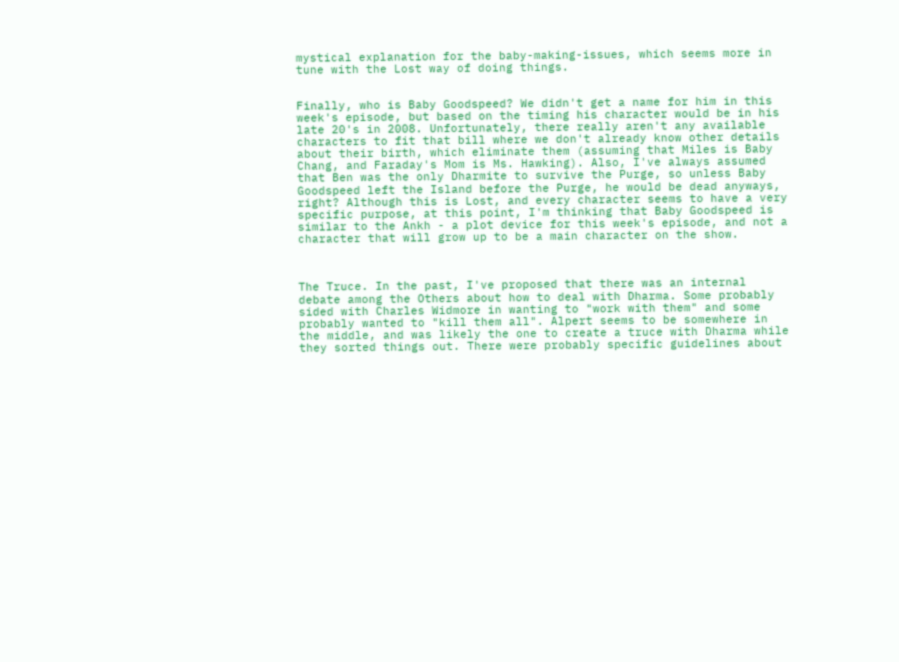mystical explanation for the baby-making-issues, which seems more in tune with the Lost way of doing things.


Finally, who is Baby Goodspeed? We didn't get a name for him in this week's episode, but based on the timing his character would be in his late 20's in 2008. Unfortunately, there really aren't any available characters to fit that bill where we don't already know other details about their birth, which eliminate them (assuming that Miles is Baby Chang, and Faraday's Mom is Ms. Hawking). Also, I've always assumed that Ben was the only Dharmite to survive the Purge, so unless Baby Goodspeed left the Island before the Purge, he would be dead anyways, right? Although this is Lost, and every character seems to have a very specific purpose, at this point, I'm thinking that Baby Goodspeed is similar to the Ankh - a plot device for this week's episode, and not a character that will grow up to be a main character on the show.



The Truce. In the past, I've proposed that there was an internal debate among the Others about how to deal with Dharma. Some probably sided with Charles Widmore in wanting to "work with them" and some probably wanted to "kill them all". Alpert seems to be somewhere in the middle, and was likely the one to create a truce with Dharma while they sorted things out. There were probably specific guidelines about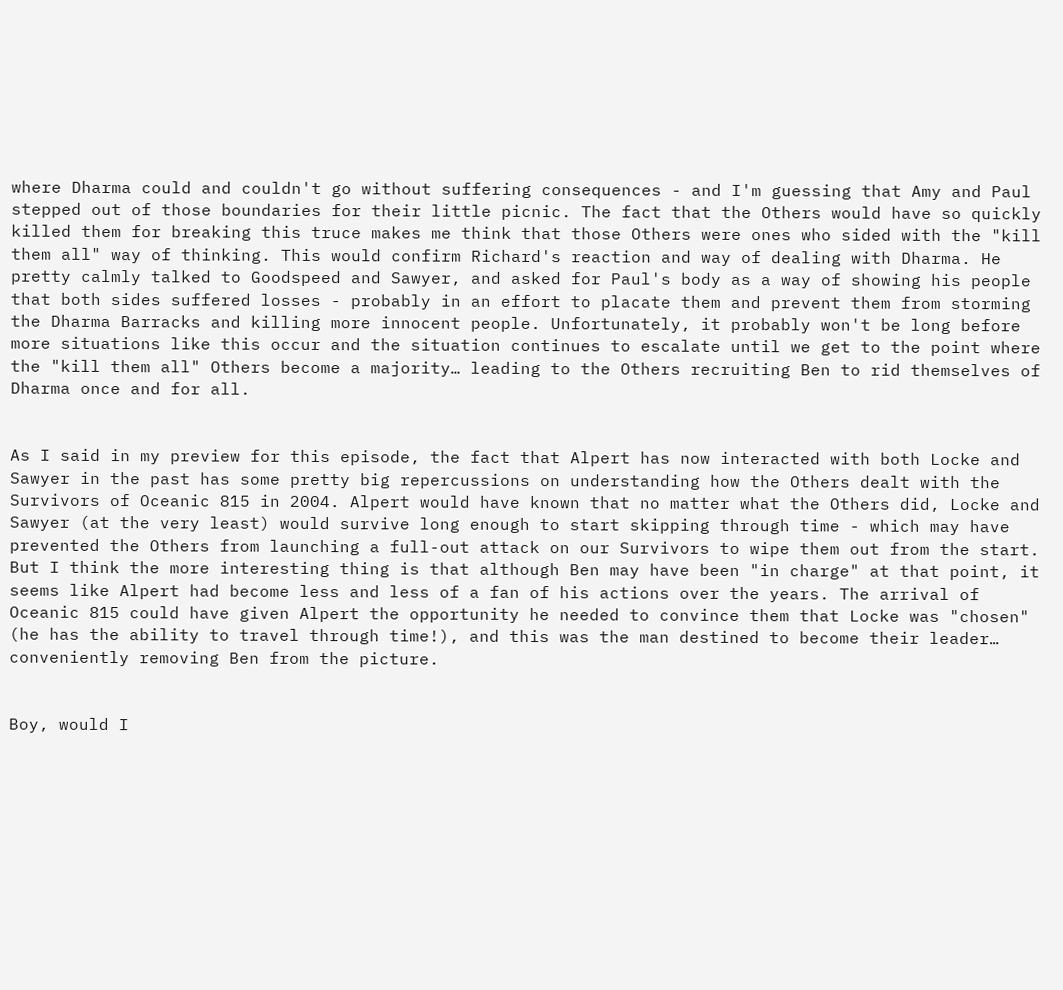where Dharma could and couldn't go without suffering consequences - and I'm guessing that Amy and Paul stepped out of those boundaries for their little picnic. The fact that the Others would have so quickly killed them for breaking this truce makes me think that those Others were ones who sided with the "kill them all" way of thinking. This would confirm Richard's reaction and way of dealing with Dharma. He pretty calmly talked to Goodspeed and Sawyer, and asked for Paul's body as a way of showing his people that both sides suffered losses - probably in an effort to placate them and prevent them from storming the Dharma Barracks and killing more innocent people. Unfortunately, it probably won't be long before more situations like this occur and the situation continues to escalate until we get to the point where the "kill them all" Others become a majority… leading to the Others recruiting Ben to rid themselves of Dharma once and for all.


As I said in my preview for this episode, the fact that Alpert has now interacted with both Locke and Sawyer in the past has some pretty big repercussions on understanding how the Others dealt with the Survivors of Oceanic 815 in 2004. Alpert would have known that no matter what the Others did, Locke and Sawyer (at the very least) would survive long enough to start skipping through time - which may have prevented the Others from launching a full-out attack on our Survivors to wipe them out from the start. But I think the more interesting thing is that although Ben may have been "in charge" at that point, it seems like Alpert had become less and less of a fan of his actions over the years. The arrival of Oceanic 815 could have given Alpert the opportunity he needed to convince them that Locke was "chosen" (he has the ability to travel through time!), and this was the man destined to become their leader… conveniently removing Ben from the picture.


Boy, would I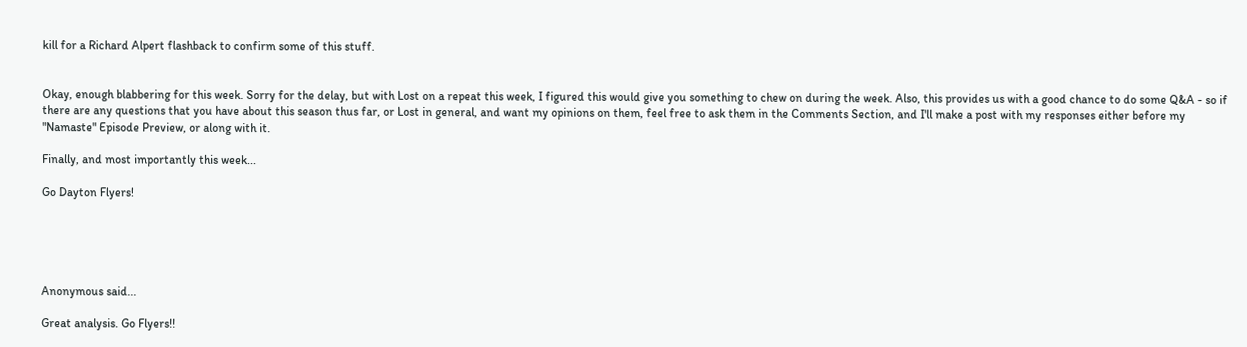kill for a Richard Alpert flashback to confirm some of this stuff.


Okay, enough blabbering for this week. Sorry for the delay, but with Lost on a repeat this week, I figured this would give you something to chew on during the week. Also, this provides us with a good chance to do some Q&A - so if there are any questions that you have about this season thus far, or Lost in general, and want my opinions on them, feel free to ask them in the Comments Section, and I'll make a post with my responses either before my "Namaste" Episode Preview, or along with it.

Finally, and most importantly this week...

Go Dayton Flyers!





Anonymous said...

Great analysis. Go Flyers!!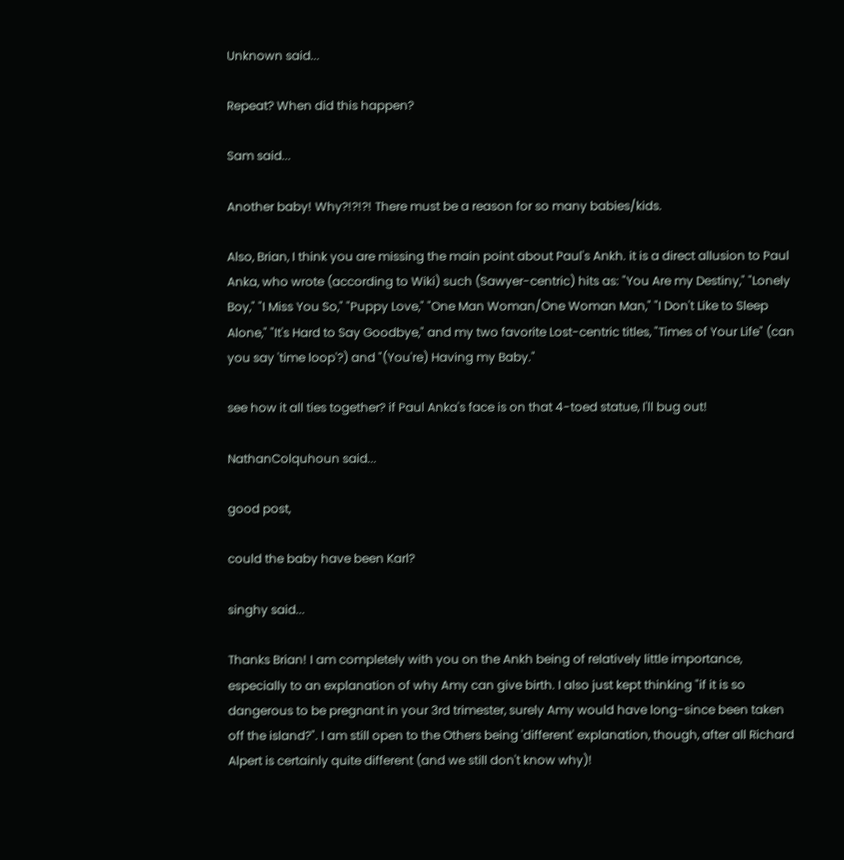Unknown said...

Repeat? When did this happen?

Sam said...

Another baby! Why?!?!?! There must be a reason for so many babies/kids.

Also, Brian, I think you are missing the main point about Paul's Ankh. it is a direct allusion to Paul Anka, who wrote (according to Wiki) such (Sawyer-centric) hits as: "You Are my Destiny," "Lonely Boy," "I Miss You So," "Puppy Love," "One Man Woman/One Woman Man," "I Don't Like to Sleep Alone," "It's Hard to Say Goodbye," and my two favorite Lost-centric titles, "Times of Your Life" (can you say 'time loop'?) and "(You're) Having my Baby."

see how it all ties together? if Paul Anka's face is on that 4-toed statue, I'll bug out!

NathanColquhoun said...

good post,

could the baby have been Karl?

singhy said...

Thanks Brian! I am completely with you on the Ankh being of relatively little importance, especially to an explanation of why Amy can give birth. I also just kept thinking "if it is so dangerous to be pregnant in your 3rd trimester, surely Amy would have long-since been taken off the island?". I am still open to the Others being 'different' explanation, though, after all Richard Alpert is certainly quite different (and we still don't know why)!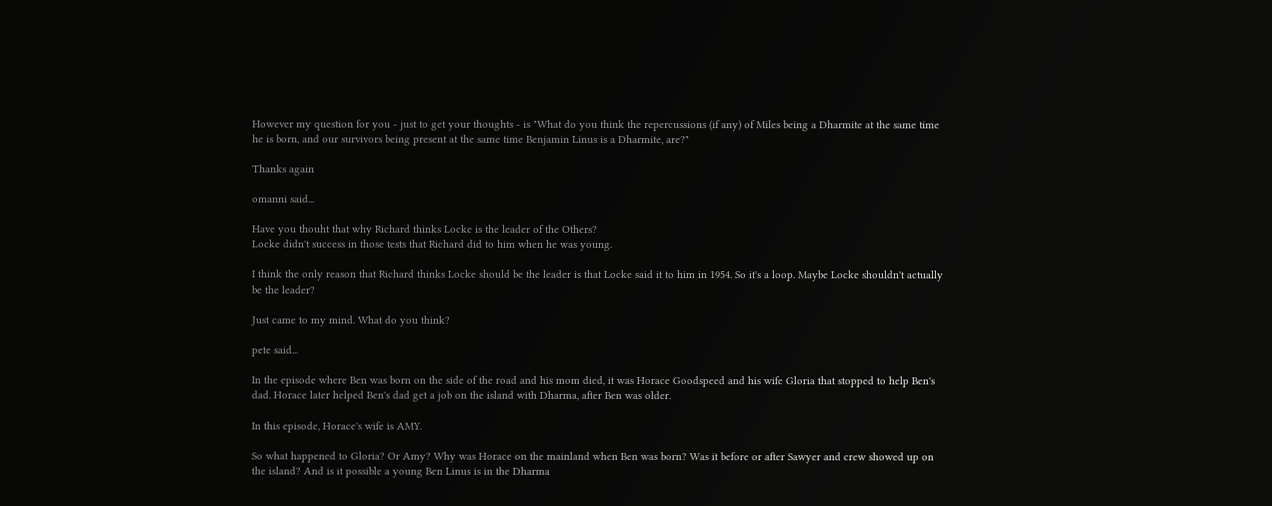However my question for you - just to get your thoughts - is "What do you think the repercussions (if any) of Miles being a Dharmite at the same time he is born, and our survivors being present at the same time Benjamin Linus is a Dharmite, are?"

Thanks again

omanni said...

Have you thouht that why Richard thinks Locke is the leader of the Others?
Locke didn't success in those tests that Richard did to him when he was young.

I think the only reason that Richard thinks Locke should be the leader is that Locke said it to him in 1954. So it's a loop. Maybe Locke shouldn't actually be the leader?

Just came to my mind. What do you think?

pete said...

In the episode where Ben was born on the side of the road and his mom died, it was Horace Goodspeed and his wife Gloria that stopped to help Ben's dad. Horace later helped Ben's dad get a job on the island with Dharma, after Ben was older.

In this episode, Horace's wife is AMY.

So what happened to Gloria? Or Amy? Why was Horace on the mainland when Ben was born? Was it before or after Sawyer and crew showed up on the island? And is it possible a young Ben Linus is in the Dharma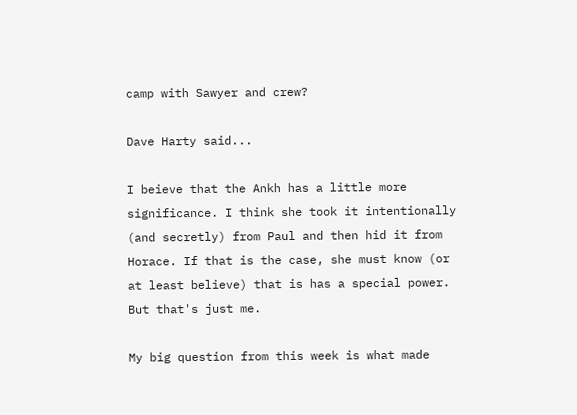camp with Sawyer and crew?

Dave Harty said...

I beieve that the Ankh has a little more significance. I think she took it intentionally (and secretly) from Paul and then hid it from Horace. If that is the case, she must know (or at least believe) that is has a special power. But that's just me.

My big question from this week is what made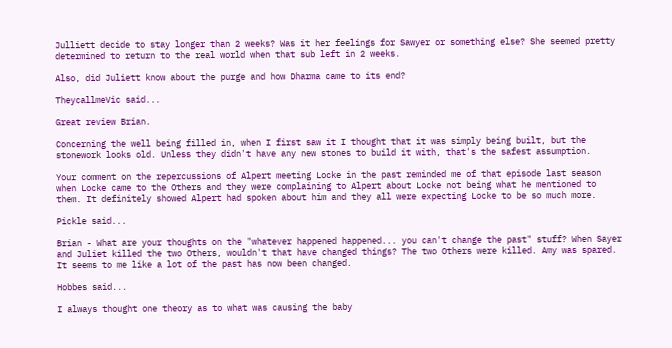Julliett decide to stay longer than 2 weeks? Was it her feelings for Sawyer or something else? She seemed pretty determined to return to the real world when that sub left in 2 weeks.

Also, did Juliett know about the purge and how Dharma came to its end?

TheycallmeVic said...

Great review Brian.

Concerning the well being filled in, when I first saw it I thought that it was simply being built, but the stonework looks old. Unless they didn't have any new stones to build it with, that's the safest assumption.

Your comment on the repercussions of Alpert meeting Locke in the past reminded me of that episode last season when Locke came to the Others and they were complaining to Alpert about Locke not being what he mentioned to them. It definitely showed Alpert had spoken about him and they all were expecting Locke to be so much more.

Pickle said...

Brian - What are your thoughts on the "whatever happened happened... you can't change the past" stuff? When Sayer and Juliet killed the two Others, wouldn't that have changed things? The two Others were killed. Amy was spared. It seems to me like a lot of the past has now been changed.

Hobbes said...

I always thought one theory as to what was causing the baby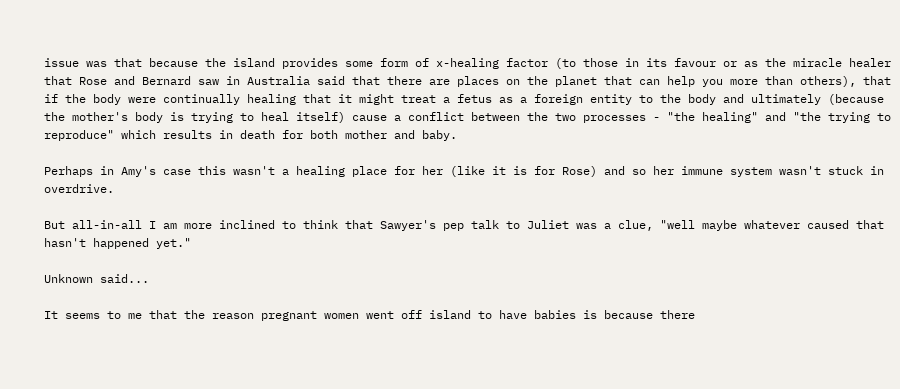issue was that because the island provides some form of x-healing factor (to those in its favour or as the miracle healer that Rose and Bernard saw in Australia said that there are places on the planet that can help you more than others), that if the body were continually healing that it might treat a fetus as a foreign entity to the body and ultimately (because the mother's body is trying to heal itself) cause a conflict between the two processes - "the healing" and "the trying to reproduce" which results in death for both mother and baby.

Perhaps in Amy's case this wasn't a healing place for her (like it is for Rose) and so her immune system wasn't stuck in overdrive.

But all-in-all I am more inclined to think that Sawyer's pep talk to Juliet was a clue, "well maybe whatever caused that hasn't happened yet."

Unknown said...

It seems to me that the reason pregnant women went off island to have babies is because there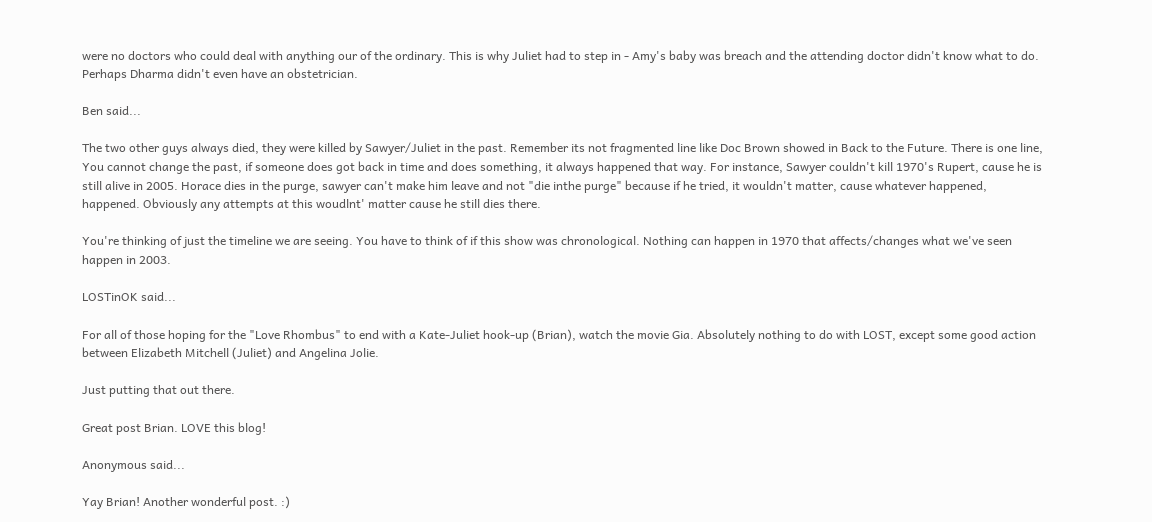were no doctors who could deal with anything our of the ordinary. This is why Juliet had to step in - Amy's baby was breach and the attending doctor didn't know what to do. Perhaps Dharma didn't even have an obstetrician.

Ben said...

The two other guys always died, they were killed by Sawyer/Juliet in the past. Remember its not fragmented line like Doc Brown showed in Back to the Future. There is one line, You cannot change the past, if someone does got back in time and does something, it always happened that way. For instance, Sawyer couldn't kill 1970's Rupert, cause he is still alive in 2005. Horace dies in the purge, sawyer can't make him leave and not "die inthe purge" because if he tried, it wouldn't matter, cause whatever happened, happened. Obviously any attempts at this woudlnt' matter cause he still dies there.

You're thinking of just the timeline we are seeing. You have to think of if this show was chronological. Nothing can happen in 1970 that affects/changes what we've seen happen in 2003.

LOSTinOK said...

For all of those hoping for the "Love Rhombus" to end with a Kate-Juliet hook-up (Brian), watch the movie Gia. Absolutely nothing to do with LOST, except some good action between Elizabeth Mitchell (Juliet) and Angelina Jolie.

Just putting that out there.

Great post Brian. LOVE this blog!

Anonymous said...

Yay Brian! Another wonderful post. :)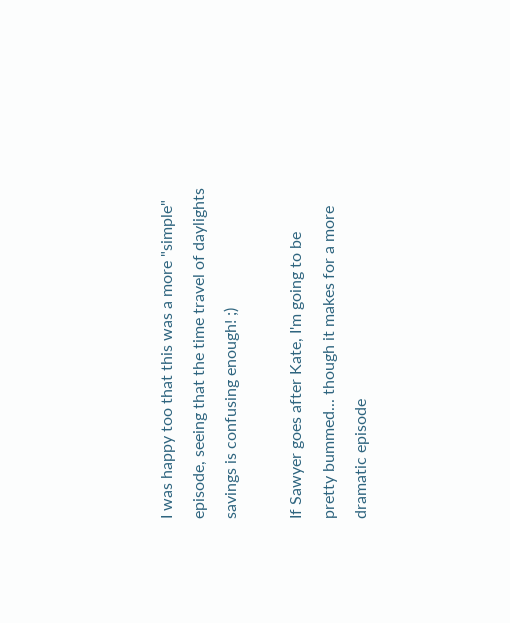I was happy too that this was a more "simple" episode, seeing that the time travel of daylights savings is confusing enough! ;)

If Sawyer goes after Kate, I'm going to be pretty bummed... though it makes for a more dramatic episode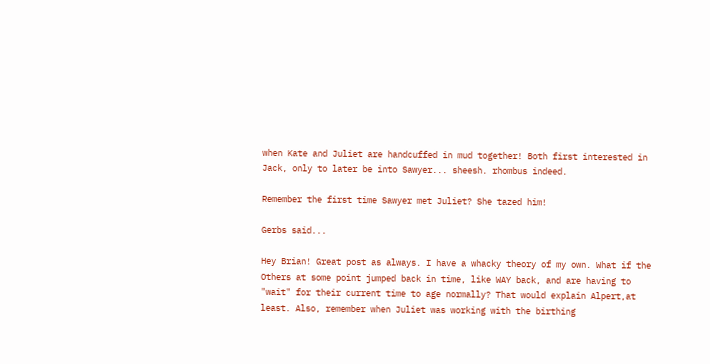when Kate and Juliet are handcuffed in mud together! Both first interested in Jack, only to later be into Sawyer... sheesh. rhombus indeed.

Remember the first time Sawyer met Juliet? She tazed him!

Gerbs said...

Hey Brian! Great post as always. I have a whacky theory of my own. What if the Others at some point jumped back in time, like WAY back, and are having to "wait" for their current time to age normally? That would explain Alpert,at least. Also, remember when Juliet was working with the birthing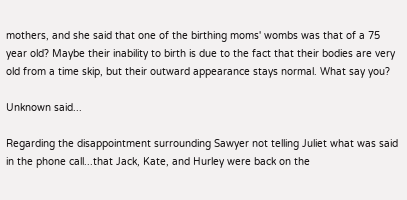mothers, and she said that one of the birthing moms' wombs was that of a 75 year old? Maybe their inability to birth is due to the fact that their bodies are very old from a time skip, but their outward appearance stays normal. What say you?

Unknown said...

Regarding the disappointment surrounding Sawyer not telling Juliet what was said in the phone call...that Jack, Kate, and Hurley were back on the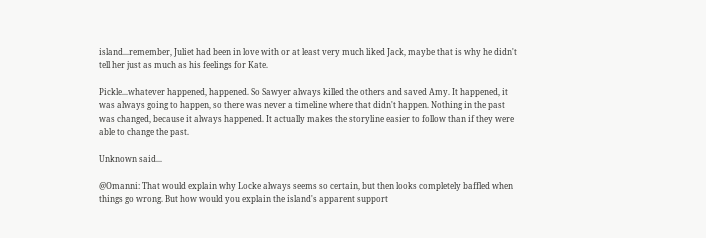island...remember, Juliet had been in love with or at least very much liked Jack, maybe that is why he didn't tell her just as much as his feelings for Kate.

Pickle...whatever happened, happened. So Sawyer always killed the others and saved Amy. It happened, it was always going to happen, so there was never a timeline where that didn't happen. Nothing in the past was changed, because it always happened. It actually makes the storyline easier to follow than if they were able to change the past.

Unknown said...

@Omanni: That would explain why Locke always seems so certain, but then looks completely baffled when things go wrong. But how would you explain the island's apparent support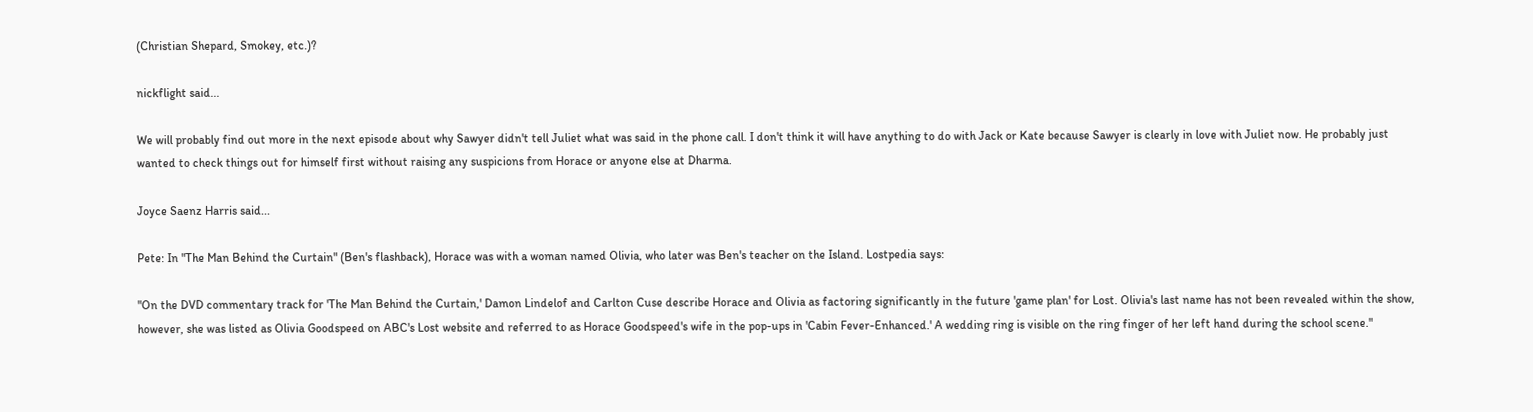(Christian Shepard, Smokey, etc.)?

nickflight said...

We will probably find out more in the next episode about why Sawyer didn't tell Juliet what was said in the phone call. I don't think it will have anything to do with Jack or Kate because Sawyer is clearly in love with Juliet now. He probably just wanted to check things out for himself first without raising any suspicions from Horace or anyone else at Dharma.

Joyce Saenz Harris said...

Pete: In "The Man Behind the Curtain" (Ben's flashback), Horace was with a woman named Olivia, who later was Ben's teacher on the Island. Lostpedia says:

"On the DVD commentary track for 'The Man Behind the Curtain,' Damon Lindelof and Carlton Cuse describe Horace and Olivia as factoring significantly in the future 'game plan' for Lost. Olivia's last name has not been revealed within the show, however, she was listed as Olivia Goodspeed on ABC's Lost website and referred to as Horace Goodspeed's wife in the pop-ups in 'Cabin Fever-Enhanced.' A wedding ring is visible on the ring finger of her left hand during the school scene."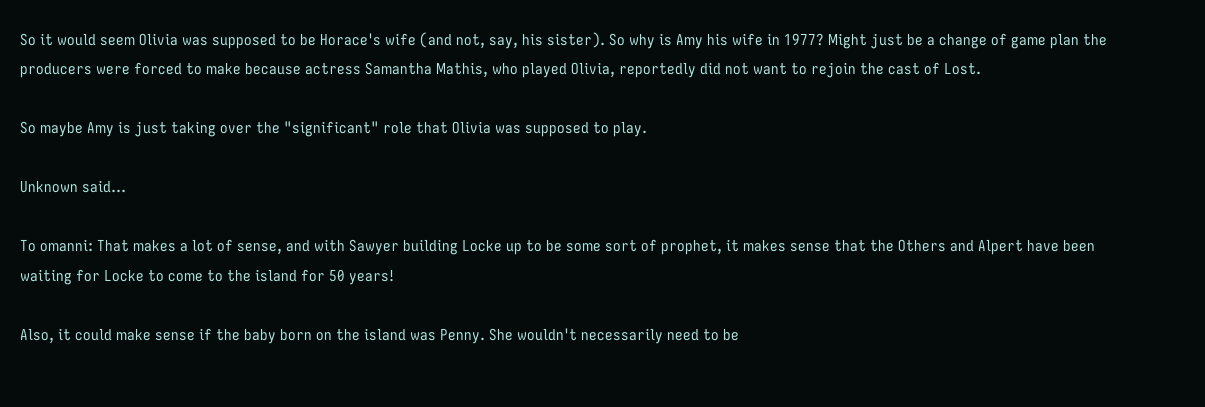So it would seem Olivia was supposed to be Horace's wife (and not, say, his sister). So why is Amy his wife in 1977? Might just be a change of game plan the producers were forced to make because actress Samantha Mathis, who played Olivia, reportedly did not want to rejoin the cast of Lost.

So maybe Amy is just taking over the "significant" role that Olivia was supposed to play.

Unknown said...

To omanni: That makes a lot of sense, and with Sawyer building Locke up to be some sort of prophet, it makes sense that the Others and Alpert have been waiting for Locke to come to the island for 50 years!

Also, it could make sense if the baby born on the island was Penny. She wouldn't necessarily need to be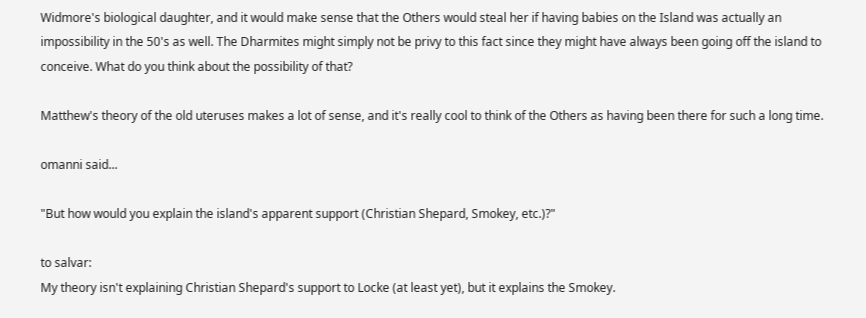Widmore's biological daughter, and it would make sense that the Others would steal her if having babies on the Island was actually an impossibility in the 50's as well. The Dharmites might simply not be privy to this fact since they might have always been going off the island to conceive. What do you think about the possibility of that?

Matthew's theory of the old uteruses makes a lot of sense, and it's really cool to think of the Others as having been there for such a long time.

omanni said...

"But how would you explain the island's apparent support (Christian Shepard, Smokey, etc.)?"

to salvar:
My theory isn't explaining Christian Shepard's support to Locke (at least yet), but it explains the Smokey.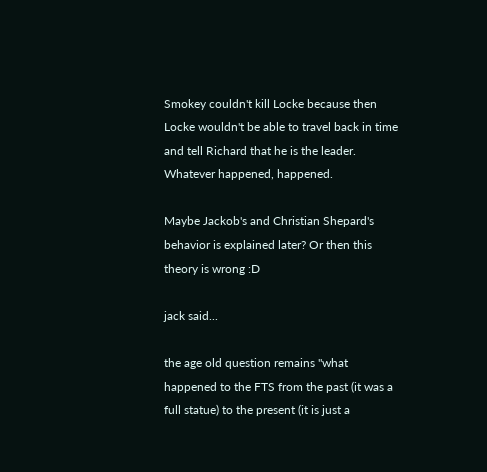Smokey couldn't kill Locke because then Locke wouldn't be able to travel back in time and tell Richard that he is the leader. Whatever happened, happened.

Maybe Jackob's and Christian Shepard's behavior is explained later? Or then this theory is wrong :D

jack said...

the age old question remains "what happened to the FTS from the past (it was a full statue) to the present (it is just a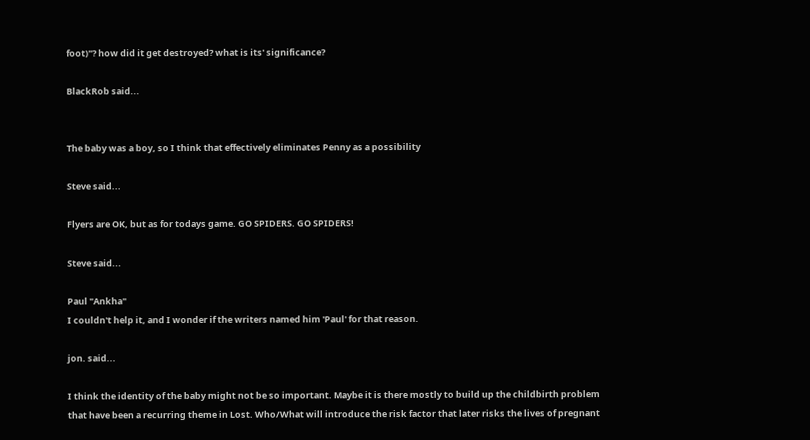foot)"? how did it get destroyed? what is its' significance?

BlackRob said...


The baby was a boy, so I think that effectively eliminates Penny as a possibility

Steve said...

Flyers are OK, but as for todays game. GO SPIDERS. GO SPIDERS!

Steve said...

Paul "Ankha"
I couldn't help it, and I wonder if the writers named him 'Paul' for that reason.

jon. said...

I think the identity of the baby might not be so important. Maybe it is there mostly to build up the childbirth problem that have been a recurring theme in Lost. Who/What will introduce the risk factor that later risks the lives of pregnant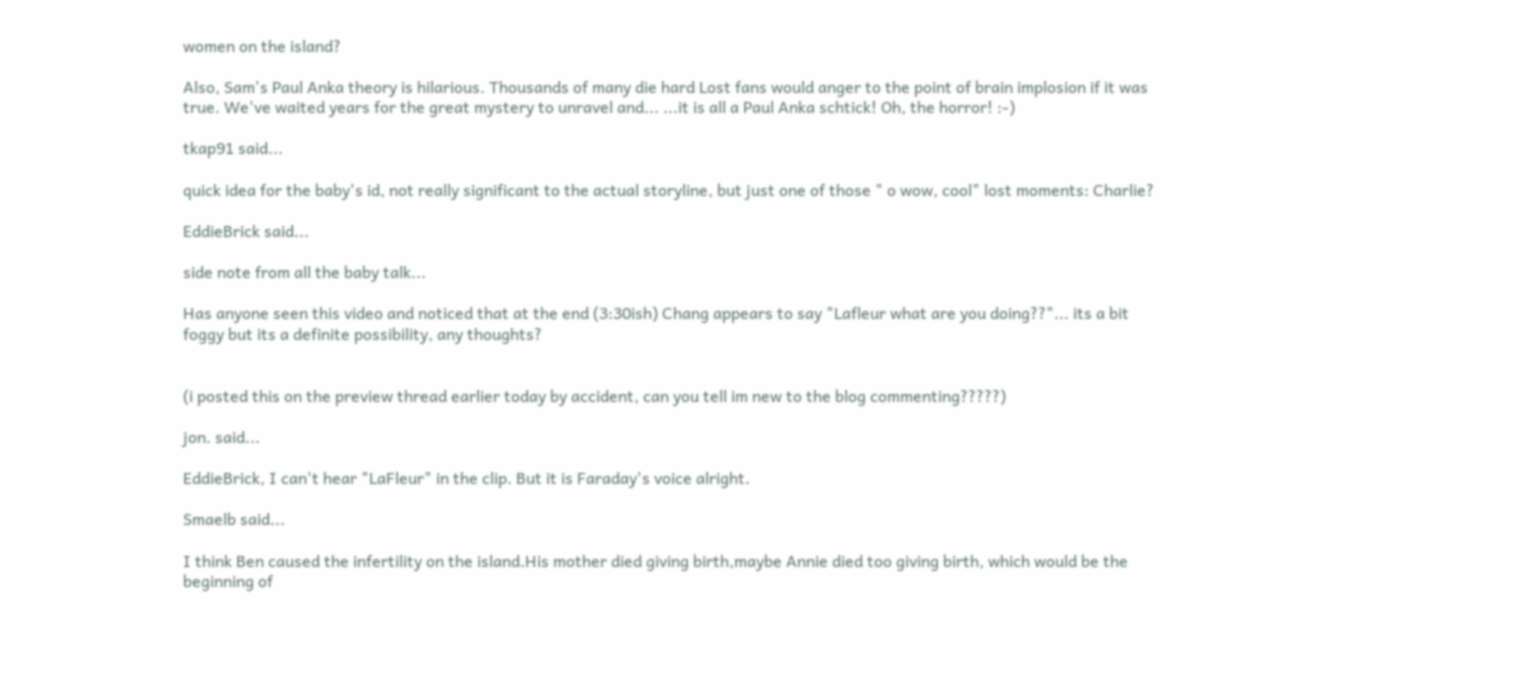women on the island?

Also, Sam's Paul Anka theory is hilarious. Thousands of many die hard Lost fans would anger to the point of brain implosion if it was true. We've waited years for the great mystery to unravel and... ...it is all a Paul Anka schtick! Oh, the horror! :-)

tkap91 said...

quick idea for the baby's id, not really significant to the actual storyline, but just one of those " o wow, cool" lost moments: Charlie?

EddieBrick said...

side note from all the baby talk...

Has anyone seen this video and noticed that at the end (3:30ish) Chang appears to say "Lafleur what are you doing??"... its a bit foggy but its a definite possibility, any thoughts?


(i posted this on the preview thread earlier today by accident, can you tell im new to the blog commenting?????)

jon. said...

EddieBrick, I can't hear "LaFleur" in the clip. But it is Faraday's voice alright.

Smaelb said...

I think Ben caused the infertility on the island.His mother died giving birth,maybe Annie died too giving birth, which would be the beginning of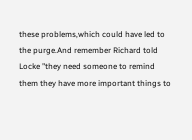these problems,which could have led to the purge.And remember Richard told Locke "they need someone to remind them they have more important things to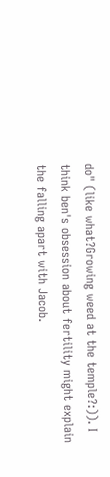do" (like what?Growing weed at the temple?:)). I think ben's obsession about fertility might explain the falling apart with Jacob.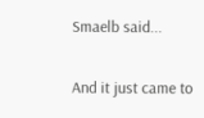Smaelb said...

And it just came to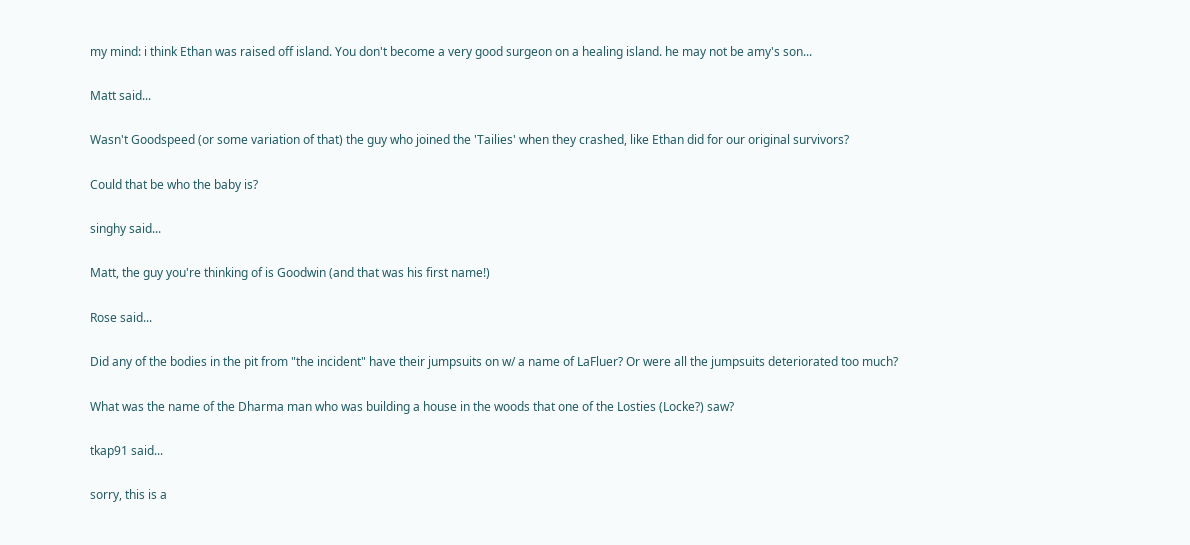my mind: i think Ethan was raised off island. You don't become a very good surgeon on a healing island. he may not be amy's son...

Matt said...

Wasn't Goodspeed (or some variation of that) the guy who joined the 'Tailies' when they crashed, like Ethan did for our original survivors?

Could that be who the baby is?

singhy said...

Matt, the guy you're thinking of is Goodwin (and that was his first name!)

Rose said...

Did any of the bodies in the pit from "the incident" have their jumpsuits on w/ a name of LaFluer? Or were all the jumpsuits deteriorated too much?

What was the name of the Dharma man who was building a house in the woods that one of the Losties (Locke?) saw?

tkap91 said...

sorry, this is a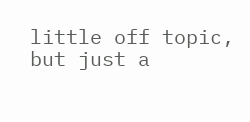little off topic, but just a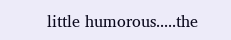little humorous.....the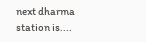next dharma station is....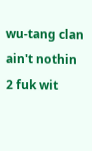wu-tang clan ain't nothin 2 fuk wit